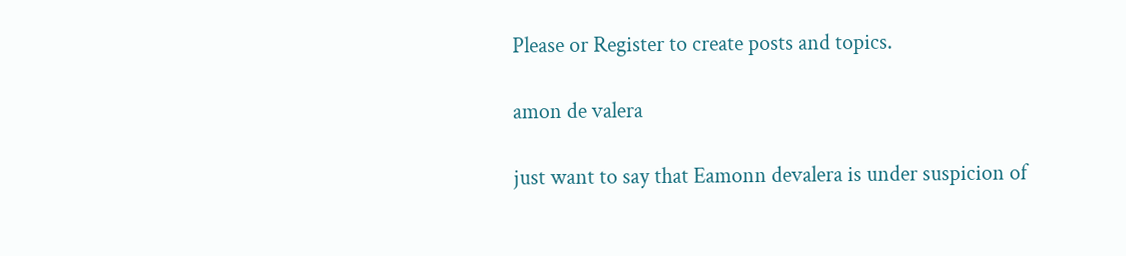Please or Register to create posts and topics.

amon de valera

just want to say that Eamonn devalera is under suspicion of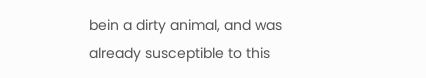bein a dirty animal, and was already susceptible to this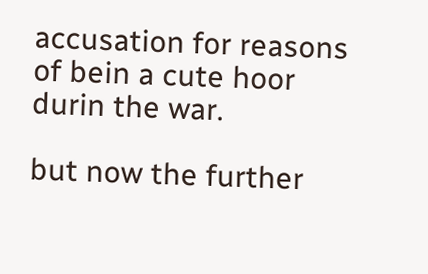accusation for reasons of bein a cute hoor durin the war.

but now the further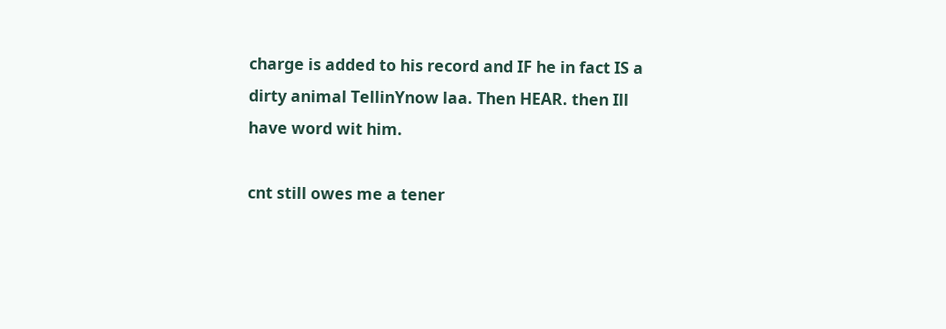charge is added to his record and IF he in fact IS a dirty animal TellinYnow laa. Then HEAR. then Ill have word wit him.

cnt still owes me a tener